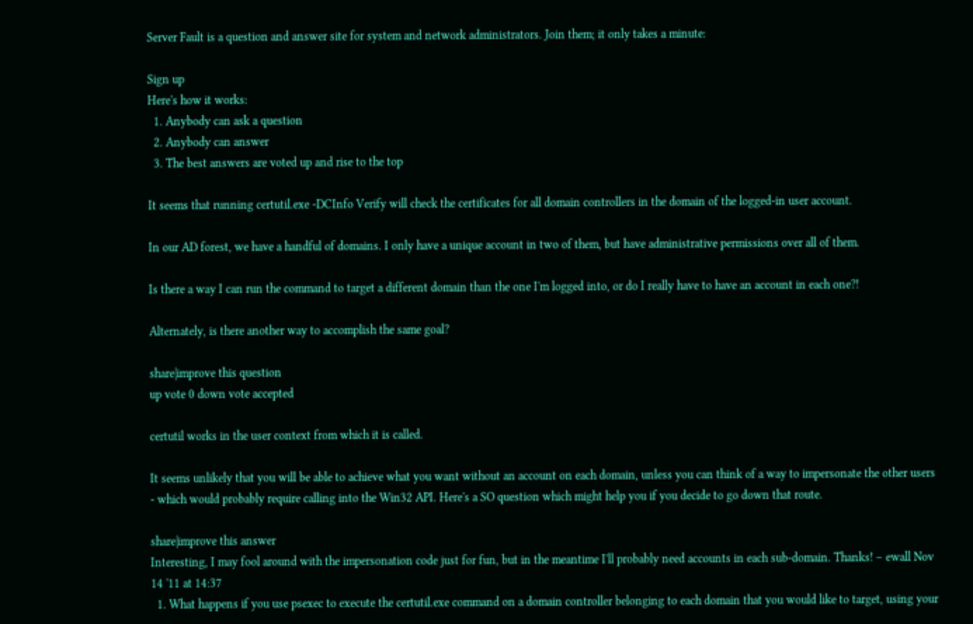Server Fault is a question and answer site for system and network administrators. Join them; it only takes a minute:

Sign up
Here's how it works:
  1. Anybody can ask a question
  2. Anybody can answer
  3. The best answers are voted up and rise to the top

It seems that running certutil.exe -DCInfo Verify will check the certificates for all domain controllers in the domain of the logged-in user account.

In our AD forest, we have a handful of domains. I only have a unique account in two of them, but have administrative permissions over all of them.

Is there a way I can run the command to target a different domain than the one I'm logged into, or do I really have to have an account in each one?!

Alternately, is there another way to accomplish the same goal?

share|improve this question
up vote 0 down vote accepted

certutil works in the user context from which it is called.

It seems unlikely that you will be able to achieve what you want without an account on each domain, unless you can think of a way to impersonate the other users - which would probably require calling into the Win32 API. Here's a SO question which might help you if you decide to go down that route.

share|improve this answer
Interesting, I may fool around with the impersonation code just for fun, but in the meantime I'll probably need accounts in each sub-domain. Thanks! – ewall Nov 14 '11 at 14:37
  1. What happens if you use psexec to execute the certutil.exe command on a domain controller belonging to each domain that you would like to target, using your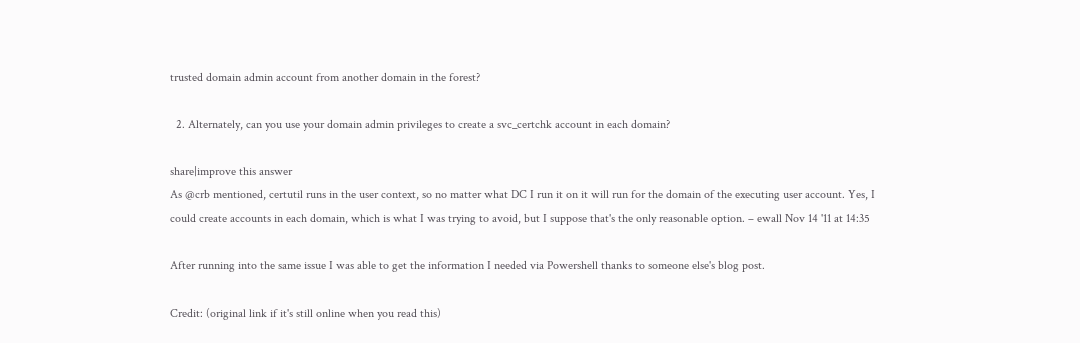trusted domain admin account from another domain in the forest?

  2. Alternately, can you use your domain admin privileges to create a svc_certchk account in each domain?

share|improve this answer
As @crb mentioned, certutil runs in the user context, so no matter what DC I run it on it will run for the domain of the executing user account. Yes, I could create accounts in each domain, which is what I was trying to avoid, but I suppose that's the only reasonable option. – ewall Nov 14 '11 at 14:35

After running into the same issue I was able to get the information I needed via Powershell thanks to someone else's blog post.

Credit: (original link if it's still online when you read this)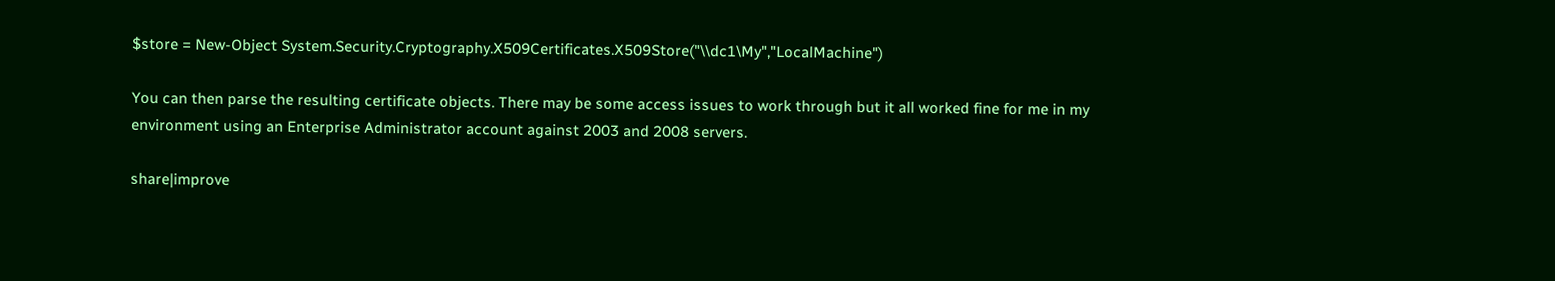$store = New-Object System.Security.Cryptography.X509Certificates.X509Store("\\dc1\My","LocalMachine")

You can then parse the resulting certificate objects. There may be some access issues to work through but it all worked fine for me in my environment using an Enterprise Administrator account against 2003 and 2008 servers.

share|improve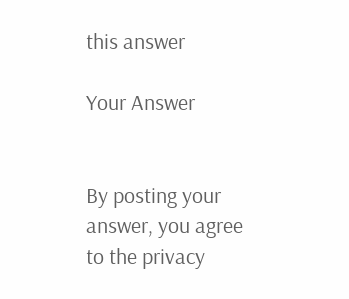this answer

Your Answer


By posting your answer, you agree to the privacy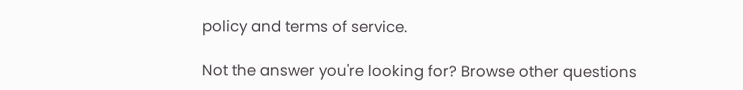policy and terms of service.

Not the answer you're looking for? Browse other questions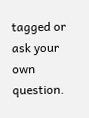tagged or ask your own question.